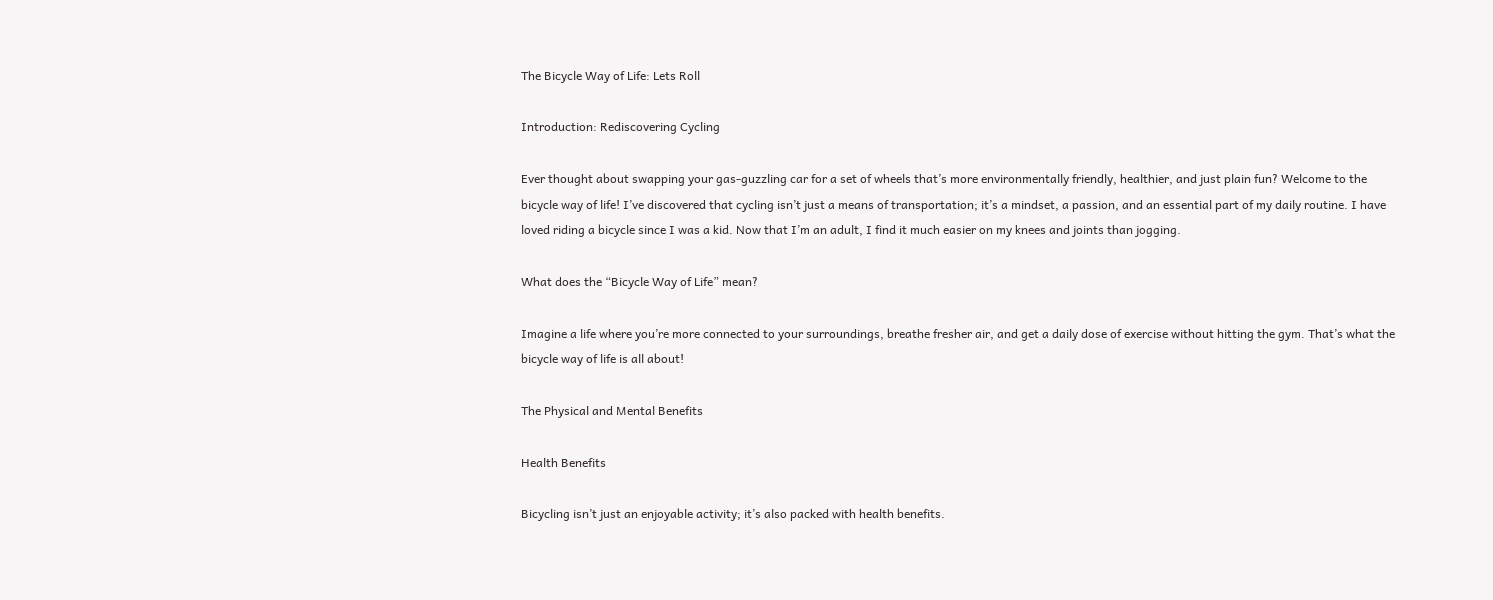The Bicycle Way of Life: Lets Roll

Introduction: Rediscovering Cycling

Ever thought about swapping your gas-guzzling car for a set of wheels that’s more environmentally friendly, healthier, and just plain fun? Welcome to the bicycle way of life! I’ve discovered that cycling isn’t just a means of transportation; it’s a mindset, a passion, and an essential part of my daily routine. I have loved riding a bicycle since I was a kid. Now that I’m an adult, I find it much easier on my knees and joints than jogging.

What does the “Bicycle Way of Life” mean?

Imagine a life where you’re more connected to your surroundings, breathe fresher air, and get a daily dose of exercise without hitting the gym. That’s what the bicycle way of life is all about!

The Physical and Mental Benefits

Health Benefits

Bicycling isn’t just an enjoyable activity; it’s also packed with health benefits.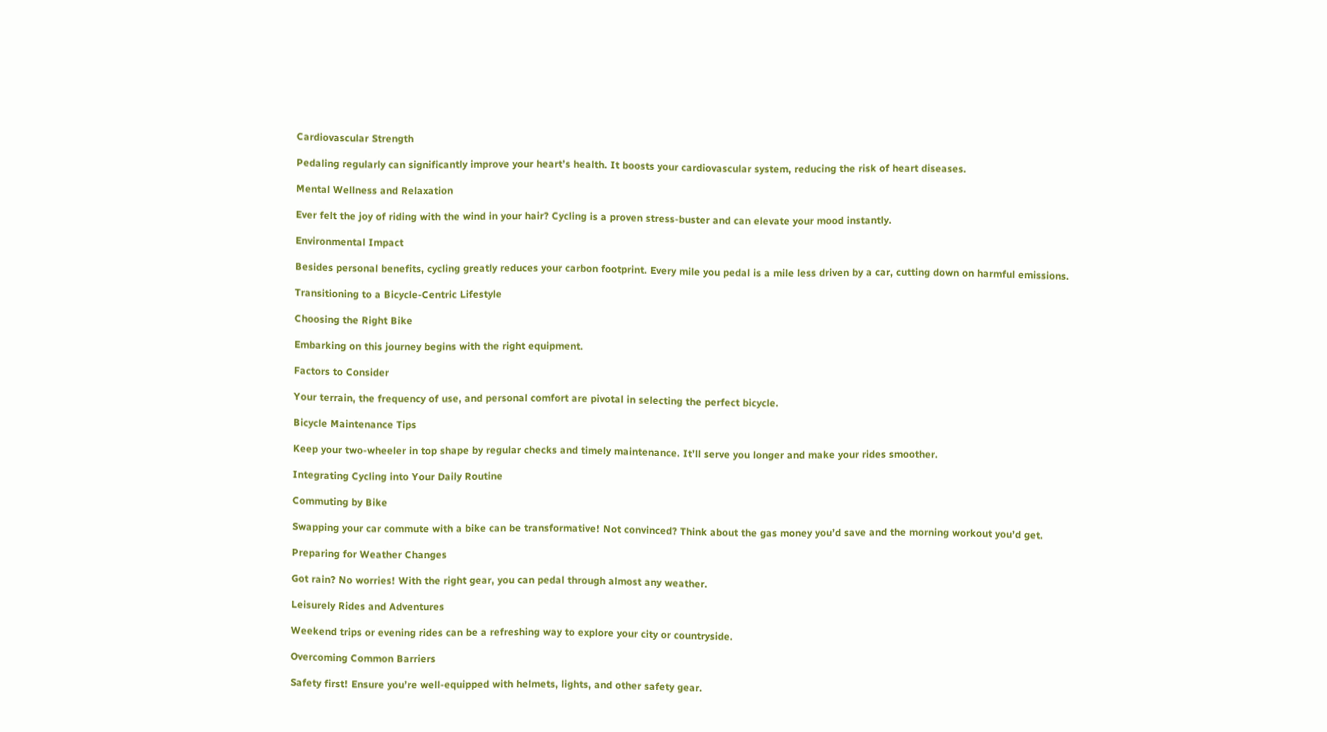Cardiovascular Strength

Pedaling regularly can significantly improve your heart’s health. It boosts your cardiovascular system, reducing the risk of heart diseases.

Mental Wellness and Relaxation

Ever felt the joy of riding with the wind in your hair? Cycling is a proven stress-buster and can elevate your mood instantly.

Environmental Impact

Besides personal benefits, cycling greatly reduces your carbon footprint. Every mile you pedal is a mile less driven by a car, cutting down on harmful emissions.

Transitioning to a Bicycle-Centric Lifestyle

Choosing the Right Bike

Embarking on this journey begins with the right equipment.

Factors to Consider

Your terrain, the frequency of use, and personal comfort are pivotal in selecting the perfect bicycle.

Bicycle Maintenance Tips

Keep your two-wheeler in top shape by regular checks and timely maintenance. It’ll serve you longer and make your rides smoother.

Integrating Cycling into Your Daily Routine

Commuting by Bike

Swapping your car commute with a bike can be transformative! Not convinced? Think about the gas money you’d save and the morning workout you’d get.

Preparing for Weather Changes

Got rain? No worries! With the right gear, you can pedal through almost any weather.

Leisurely Rides and Adventures

Weekend trips or evening rides can be a refreshing way to explore your city or countryside.

Overcoming Common Barriers

Safety first! Ensure you’re well-equipped with helmets, lights, and other safety gear.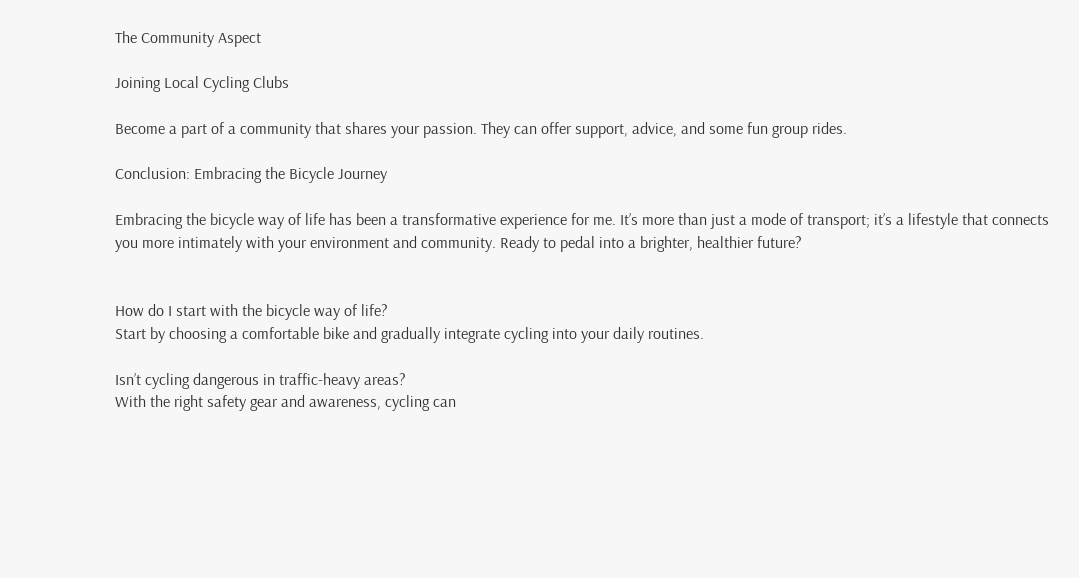The Community Aspect

Joining Local Cycling Clubs

Become a part of a community that shares your passion. They can offer support, advice, and some fun group rides.

Conclusion: Embracing the Bicycle Journey

Embracing the bicycle way of life has been a transformative experience for me. It’s more than just a mode of transport; it’s a lifestyle that connects you more intimately with your environment and community. Ready to pedal into a brighter, healthier future?


How do I start with the bicycle way of life?
Start by choosing a comfortable bike and gradually integrate cycling into your daily routines.

Isn’t cycling dangerous in traffic-heavy areas?
With the right safety gear and awareness, cycling can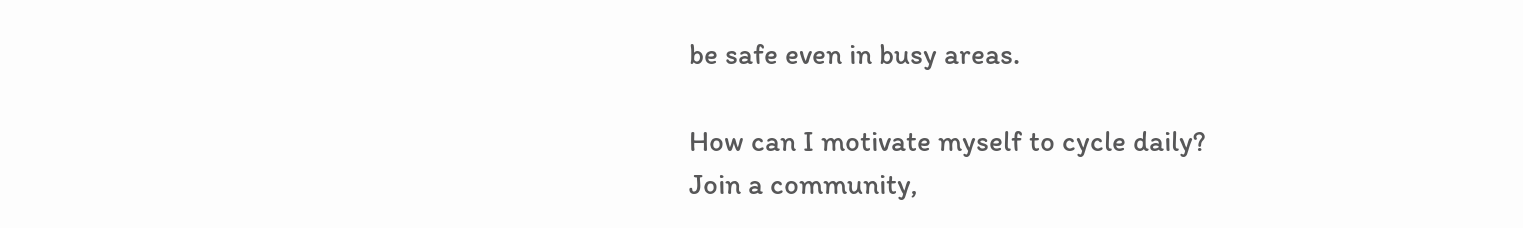be safe even in busy areas.

How can I motivate myself to cycle daily?
Join a community,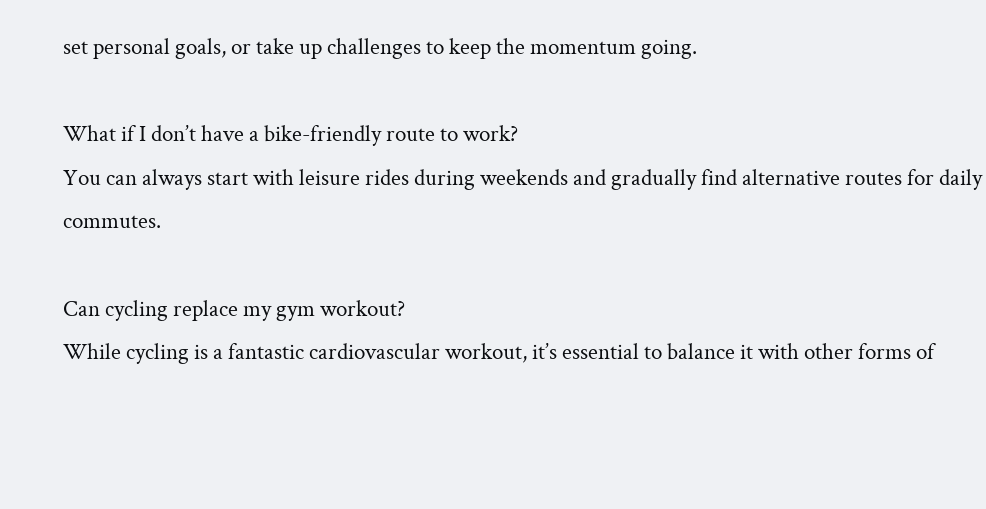set personal goals, or take up challenges to keep the momentum going.

What if I don’t have a bike-friendly route to work?
You can always start with leisure rides during weekends and gradually find alternative routes for daily commutes.

Can cycling replace my gym workout?
While cycling is a fantastic cardiovascular workout, it’s essential to balance it with other forms of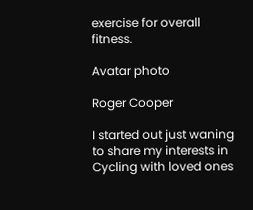exercise for overall fitness.

Avatar photo

Roger Cooper

I started out just waning to share my interests in Cycling with loved ones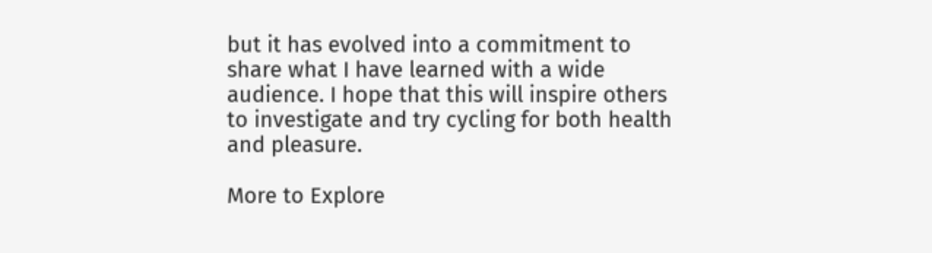but it has evolved into a commitment to share what I have learned with a wide audience. I hope that this will inspire others to investigate and try cycling for both health and pleasure.

More to Explore